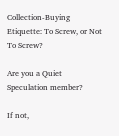Collection-Buying Etiquette: To Screw, or Not To Screw?

Are you a Quiet Speculation member?

If not,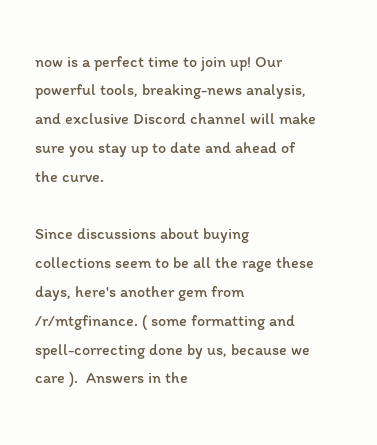now is a perfect time to join up! Our powerful tools, breaking-news analysis, and exclusive Discord channel will make sure you stay up to date and ahead of the curve.

Since discussions about buying collections seem to be all the rage these days, here's another gem from /r/mtgfinance. ( some formatting and spell-correcting done by us, because we care ).  Answers in the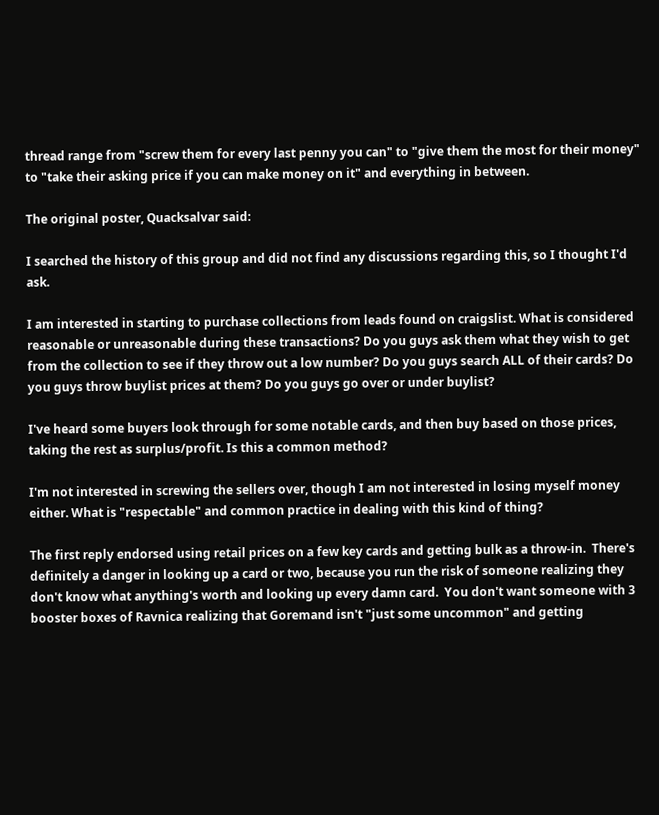thread range from "screw them for every last penny you can" to "give them the most for their money" to "take their asking price if you can make money on it" and everything in between.

The original poster, Quacksalvar said:

I searched the history of this group and did not find any discussions regarding this, so I thought I'd ask.

I am interested in starting to purchase collections from leads found on craigslist. What is considered reasonable or unreasonable during these transactions? Do you guys ask them what they wish to get from the collection to see if they throw out a low number? Do you guys search ALL of their cards? Do you guys throw buylist prices at them? Do you guys go over or under buylist?

I've heard some buyers look through for some notable cards, and then buy based on those prices, taking the rest as surplus/profit. Is this a common method?

I'm not interested in screwing the sellers over, though I am not interested in losing myself money either. What is "respectable" and common practice in dealing with this kind of thing?

The first reply endorsed using retail prices on a few key cards and getting bulk as a throw-in.  There's definitely a danger in looking up a card or two, because you run the risk of someone realizing they don't know what anything's worth and looking up every damn card.  You don't want someone with 3 booster boxes of Ravnica realizing that Goremand isn't "just some uncommon" and getting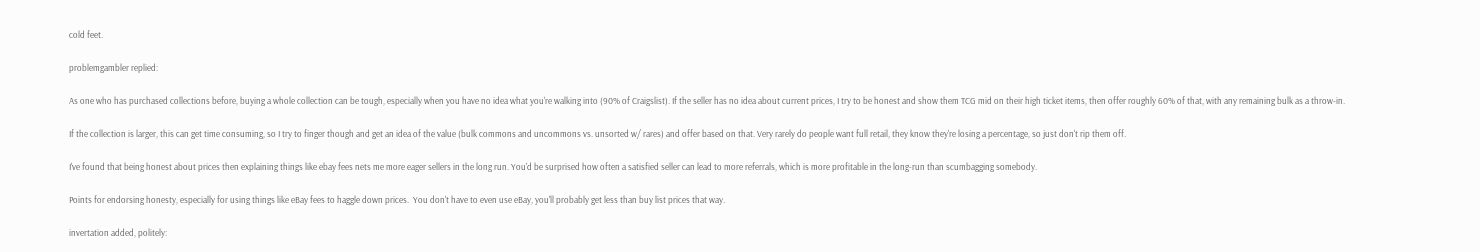cold feet.

problemgambler replied:

As one who has purchased collections before, buying a whole collection can be tough, especially when you have no idea what you're walking into (90% of Craigslist). If the seller has no idea about current prices, I try to be honest and show them TCG mid on their high ticket items, then offer roughly 60% of that, with any remaining bulk as a throw-in.

If the collection is larger, this can get time consuming, so I try to finger though and get an idea of the value (bulk commons and uncommons vs. unsorted w/ rares) and offer based on that. Very rarely do people want full retail, they know they're losing a percentage, so just don't rip them off.

I've found that being honest about prices then explaining things like ebay fees nets me more eager sellers in the long run. You'd be surprised how often a satisfied seller can lead to more referrals, which is more profitable in the long-run than scumbagging somebody.

Points for endorsing honesty, especially for using things like eBay fees to haggle down prices.  You don't have to even use eBay, you'll probably get less than buy list prices that way.

invertation added, politely: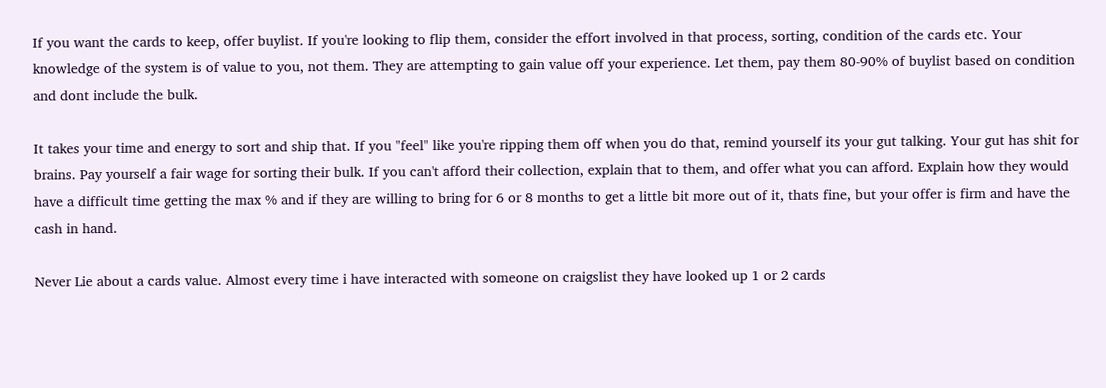If you want the cards to keep, offer buylist. If you're looking to flip them, consider the effort involved in that process, sorting, condition of the cards etc. Your knowledge of the system is of value to you, not them. They are attempting to gain value off your experience. Let them, pay them 80-90% of buylist based on condition and dont include the bulk.

It takes your time and energy to sort and ship that. If you "feel" like you're ripping them off when you do that, remind yourself its your gut talking. Your gut has shit for brains. Pay yourself a fair wage for sorting their bulk. If you can't afford their collection, explain that to them, and offer what you can afford. Explain how they would have a difficult time getting the max % and if they are willing to bring for 6 or 8 months to get a little bit more out of it, thats fine, but your offer is firm and have the cash in hand.

Never Lie about a cards value. Almost every time i have interacted with someone on craigslist they have looked up 1 or 2 cards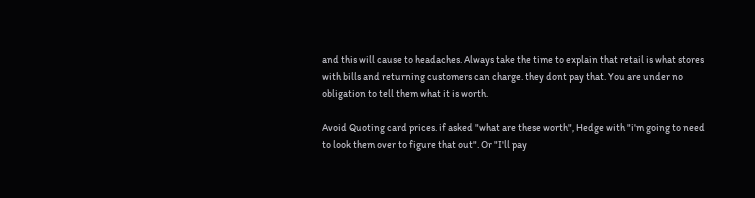and this will cause to headaches. Always take the time to explain that retail is what stores with bills and returning customers can charge. they dont pay that. You are under no obligation to tell them what it is worth.

Avoid Quoting card prices. if asked "what are these worth", Hedge with "i'm going to need to look them over to figure that out". Or "I'll pay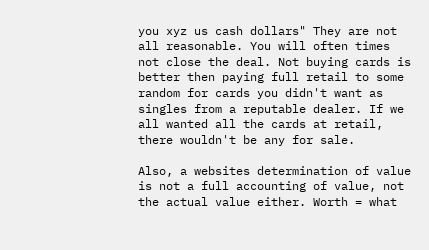you xyz us cash dollars" They are not all reasonable. You will often times not close the deal. Not buying cards is better then paying full retail to some random for cards you didn't want as singles from a reputable dealer. If we all wanted all the cards at retail, there wouldn't be any for sale.

Also, a websites determination of value is not a full accounting of value, not the actual value either. Worth = what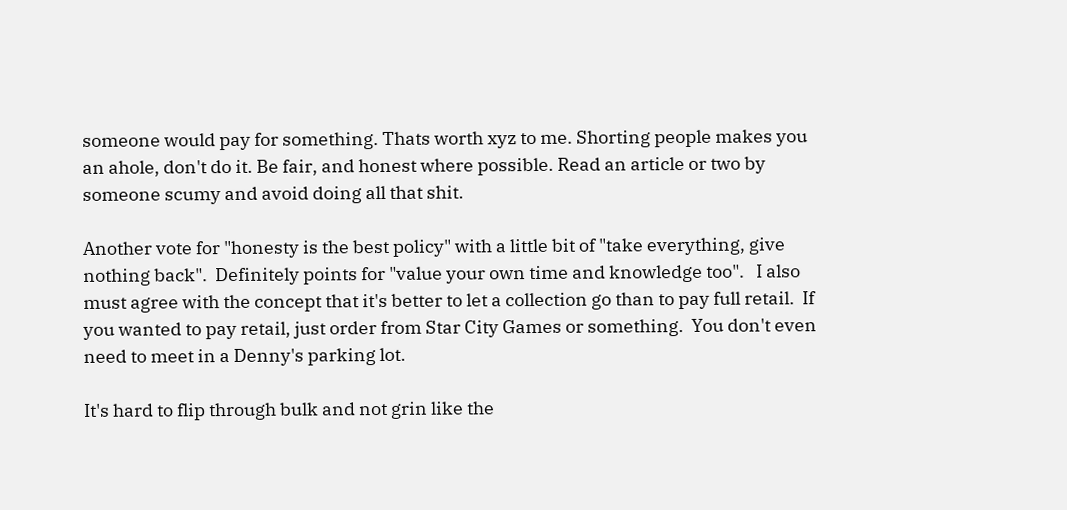someone would pay for something. Thats worth xyz to me. Shorting people makes you an ahole, don't do it. Be fair, and honest where possible. Read an article or two by someone scumy and avoid doing all that shit.

Another vote for "honesty is the best policy" with a little bit of "take everything, give nothing back".  Definitely points for "value your own time and knowledge too".   I also must agree with the concept that it's better to let a collection go than to pay full retail.  If you wanted to pay retail, just order from Star City Games or something.  You don't even need to meet in a Denny's parking lot.

It's hard to flip through bulk and not grin like the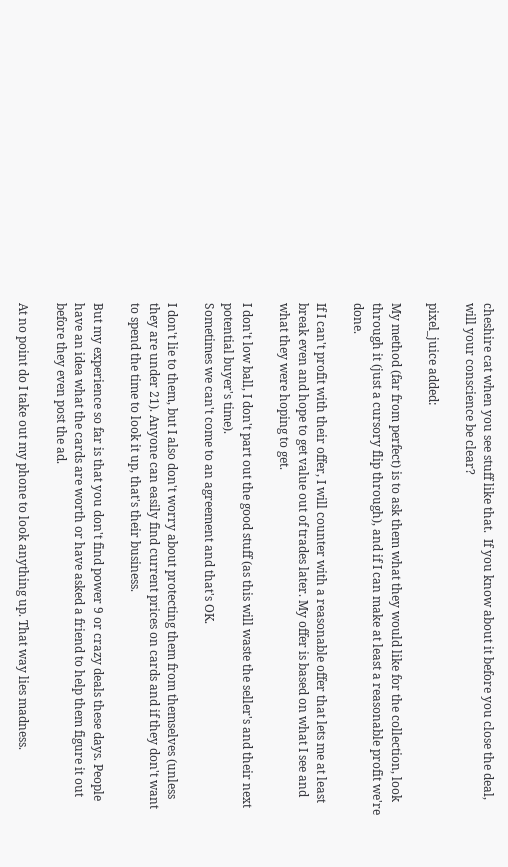cheshire cat when you see stuff like that.  If you know about it before you close the deal, will your conscience be clear?

pixel_juice added:

My method (far from perfect) is to ask them what they would like for the collection, look through it (just a cursory flip through), and if I can make at least a reasonable profit we're done.

If I can't profit with their offer, I will counter with a reasonable offer that lets me at least break even and hope to get value out of trades later. My offer is based on what I see and what they were hoping to get.

I don't low ball, I don't part out the good stuff (as this will waste the seller's and their next potential buyer's time).
Sometimes we can't come to an agreement and that's OK.

I don't lie to them, but I also don't worry about protecting them from themselves (unless they are under 21). Anyone can easily find current prices on cards and if they don't want to spend the time to look it up, that's their business.

But my experience so far is that you don't find power 9 or crazy deals these days. People have an idea what the cards are worth or have asked a friend to help them figure it out before they even post the ad.

At no point do I take out my phone to look anything up. That way lies madness.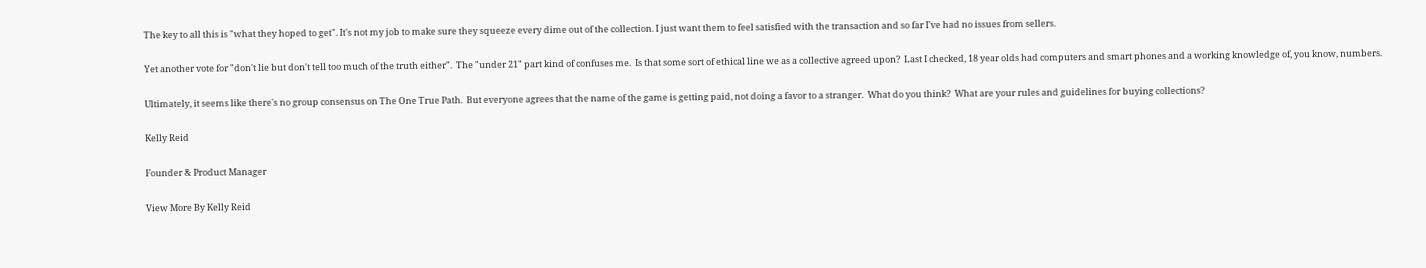The key to all this is "what they hoped to get". It's not my job to make sure they squeeze every dime out of the collection. I just want them to feel satisfied with the transaction and so far I've had no issues from sellers.

Yet another vote for "don't lie but don't tell too much of the truth either".  The "under 21" part kind of confuses me.  Is that some sort of ethical line we as a collective agreed upon?  Last I checked, 18 year olds had computers and smart phones and a working knowledge of, you know, numbers.

Ultimately, it seems like there's no group consensus on The One True Path.  But everyone agrees that the name of the game is getting paid, not doing a favor to a stranger.  What do you think?  What are your rules and guidelines for buying collections?

Kelly Reid

Founder & Product Manager

View More By Kelly Reid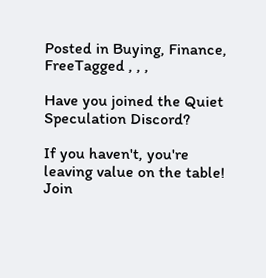Posted in Buying, Finance, FreeTagged , , ,

Have you joined the Quiet Speculation Discord?

If you haven't, you're leaving value on the table! Join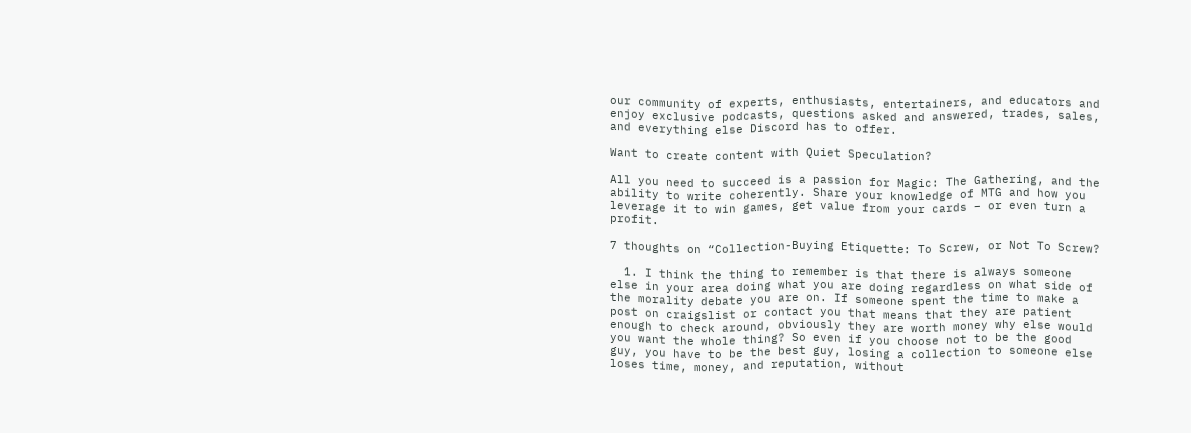our community of experts, enthusiasts, entertainers, and educators and enjoy exclusive podcasts, questions asked and answered, trades, sales, and everything else Discord has to offer.

Want to create content with Quiet Speculation?

All you need to succeed is a passion for Magic: The Gathering, and the ability to write coherently. Share your knowledge of MTG and how you leverage it to win games, get value from your cards – or even turn a profit.

7 thoughts on “Collection-Buying Etiquette: To Screw, or Not To Screw?

  1. I think the thing to remember is that there is always someone else in your area doing what you are doing regardless on what side of the morality debate you are on. If someone spent the time to make a post on craigslist or contact you that means that they are patient enough to check around, obviously they are worth money why else would you want the whole thing? So even if you choose not to be the good guy, you have to be the best guy, losing a collection to someone else loses time, money, and reputation, without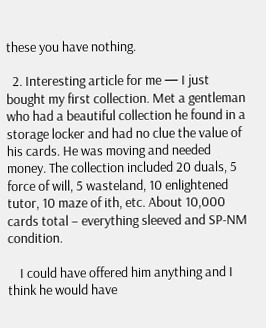these you have nothing.

  2. Interesting article for me — I just bought my first collection. Met a gentleman who had a beautiful collection he found in a storage locker and had no clue the value of his cards. He was moving and needed money. The collection included 20 duals, 5 force of will, 5 wasteland, 10 enlightened tutor, 10 maze of ith, etc. About 10,000 cards total – everything sleeved and SP-NM condition.

    I could have offered him anything and I think he would have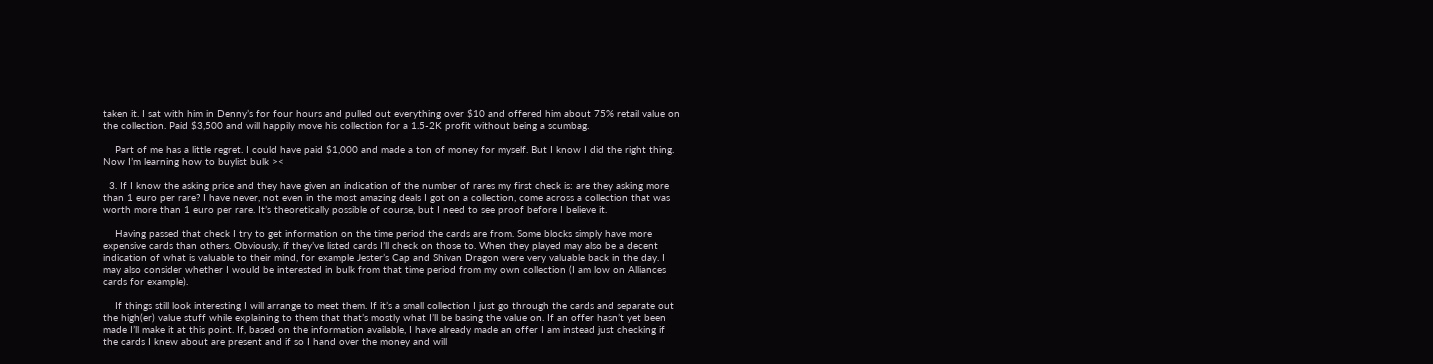taken it. I sat with him in Denny’s for four hours and pulled out everything over $10 and offered him about 75% retail value on the collection. Paid $3,500 and will happily move his collection for a 1.5-2K profit without being a scumbag.

    Part of me has a little regret. I could have paid $1,000 and made a ton of money for myself. But I know I did the right thing. Now I’m learning how to buylist bulk ><

  3. If I know the asking price and they have given an indication of the number of rares my first check is: are they asking more than 1 euro per rare? I have never, not even in the most amazing deals I got on a collection, come across a collection that was worth more than 1 euro per rare. It’s theoretically possible of course, but I need to see proof before I believe it.

    Having passed that check I try to get information on the time period the cards are from. Some blocks simply have more expensive cards than others. Obviously, if they’ve listed cards I’ll check on those to. When they played may also be a decent indication of what is valuable to their mind, for example Jester’s Cap and Shivan Dragon were very valuable back in the day. I may also consider whether I would be interested in bulk from that time period from my own collection (I am low on Alliances cards for example).

    If things still look interesting I will arrange to meet them. If it’s a small collection I just go through the cards and separate out the high(er) value stuff while explaining to them that that’s mostly what I’ll be basing the value on. If an offer hasn’t yet been made I’ll make it at this point. If, based on the information available, I have already made an offer I am instead just checking if the cards I knew about are present and if so I hand over the money and will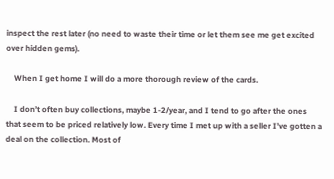inspect the rest later (no need to waste their time or let them see me get excited over hidden gems).

    When I get home I will do a more thorough review of the cards.

    I don’t often buy collections, maybe 1-2/year, and I tend to go after the ones that seem to be priced relatively low. Every time I met up with a seller I’ve gotten a deal on the collection. Most of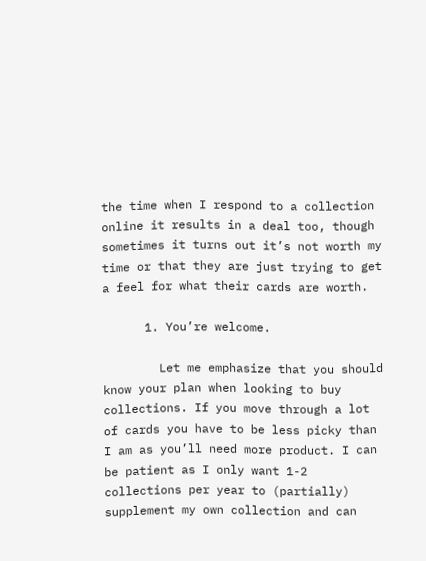the time when I respond to a collection online it results in a deal too, though sometimes it turns out it’s not worth my time or that they are just trying to get a feel for what their cards are worth.

      1. You’re welcome.

        Let me emphasize that you should know your plan when looking to buy collections. If you move through a lot of cards you have to be less picky than I am as you’ll need more product. I can be patient as I only want 1-2 collections per year to (partially) supplement my own collection and can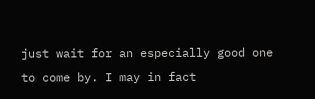just wait for an especially good one to come by. I may in fact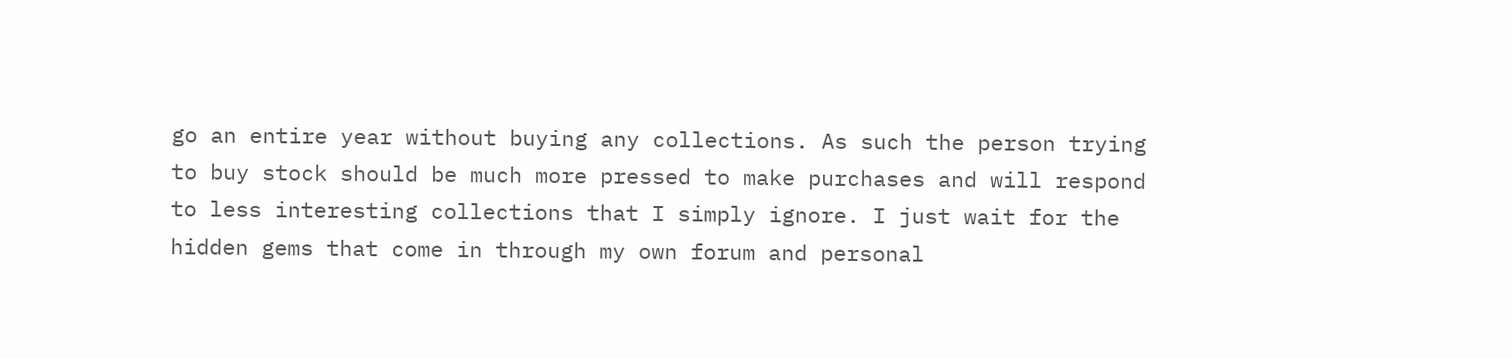go an entire year without buying any collections. As such the person trying to buy stock should be much more pressed to make purchases and will respond to less interesting collections that I simply ignore. I just wait for the hidden gems that come in through my own forum and personal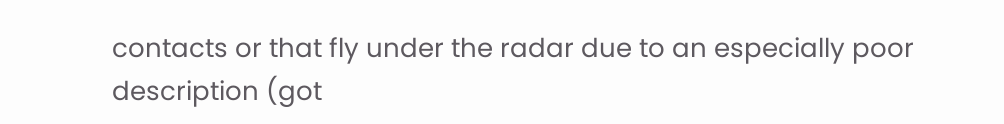contacts or that fly under the radar due to an especially poor description (got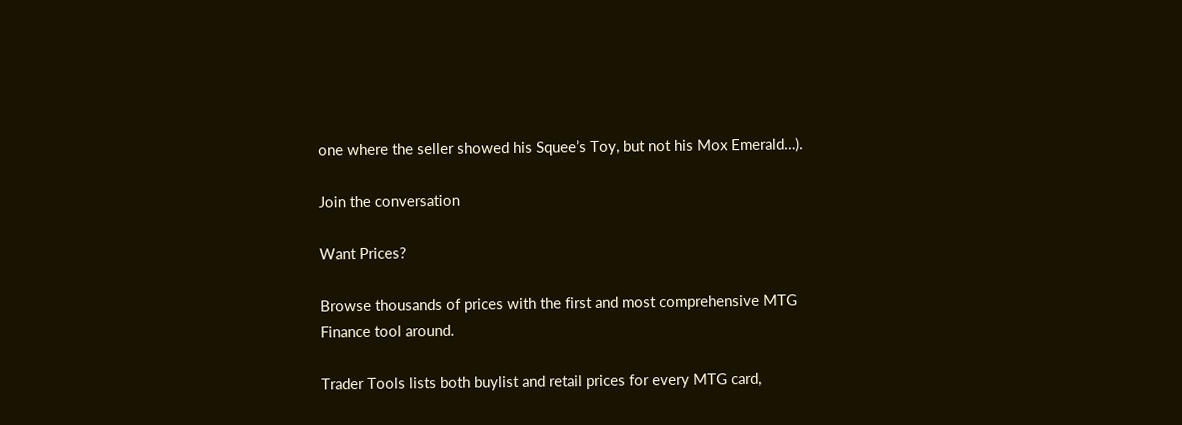one where the seller showed his Squee’s Toy, but not his Mox Emerald…).

Join the conversation

Want Prices?

Browse thousands of prices with the first and most comprehensive MTG Finance tool around.

Trader Tools lists both buylist and retail prices for every MTG card,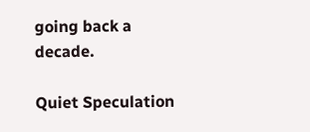going back a decade.

Quiet Speculation